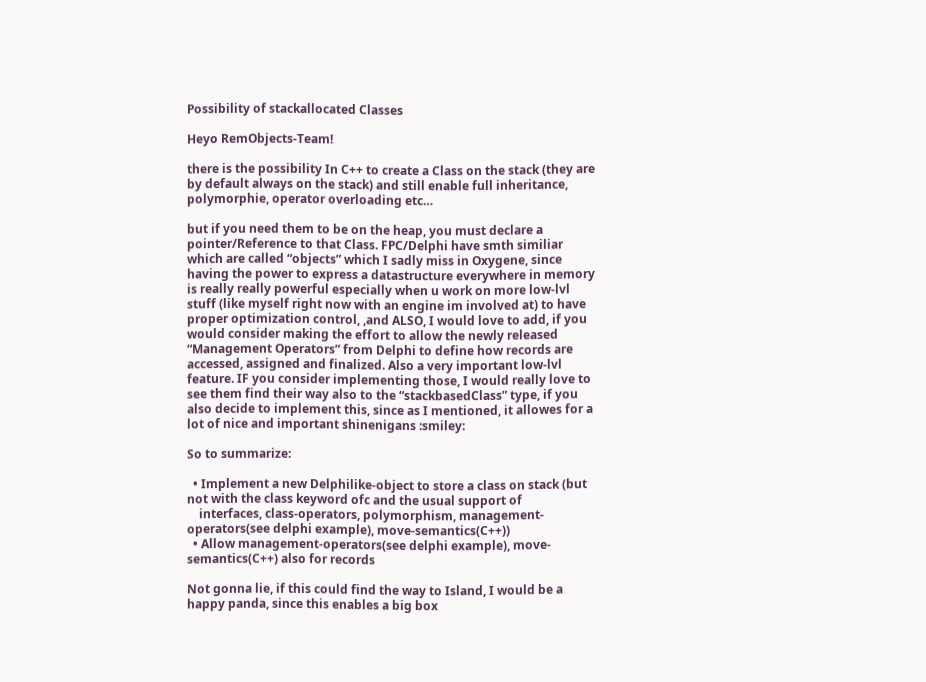Possibility of stackallocated Classes

Heyo RemObjects-Team!

there is the possibility In C++ to create a Class on the stack (they are by default always on the stack) and still enable full inheritance, polymorphie, operator overloading etc…

but if you need them to be on the heap, you must declare a pointer/Reference to that Class. FPC/Delphi have smth similiar which are called “objects” which I sadly miss in Oxygene, since having the power to express a datastructure everywhere in memory is really really powerful especially when u work on more low-lvl stuff (like myself right now with an engine im involved at) to have proper optimization control, ,and ALSO, I would love to add, if you would consider making the effort to allow the newly released “Management Operators” from Delphi to define how records are accessed, assigned and finalized. Also a very important low-lvl feature. IF you consider implementing those, I would really love to see them find their way also to the “stackbasedClass” type, if you also decide to implement this, since as I mentioned, it allowes for a lot of nice and important shinenigans :smiley:

So to summarize:

  • Implement a new Delphilike-object to store a class on stack (but not with the class keyword ofc and the usual support of
    interfaces, class-operators, polymorphism, management-operators(see delphi example), move-semantics(C++))
  • Allow management-operators(see delphi example), move-semantics(C++) also for records

Not gonna lie, if this could find the way to Island, I would be a happy panda, since this enables a big box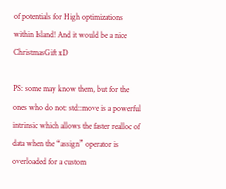of potentials for High optimizations within Island! And it would be a nice ChristmasGift xD

PS: some may know them, but for the ones who do not: std::move is a powerful intrinsic which allows the faster realloc of data when the “assign” operator is overloaded for a custom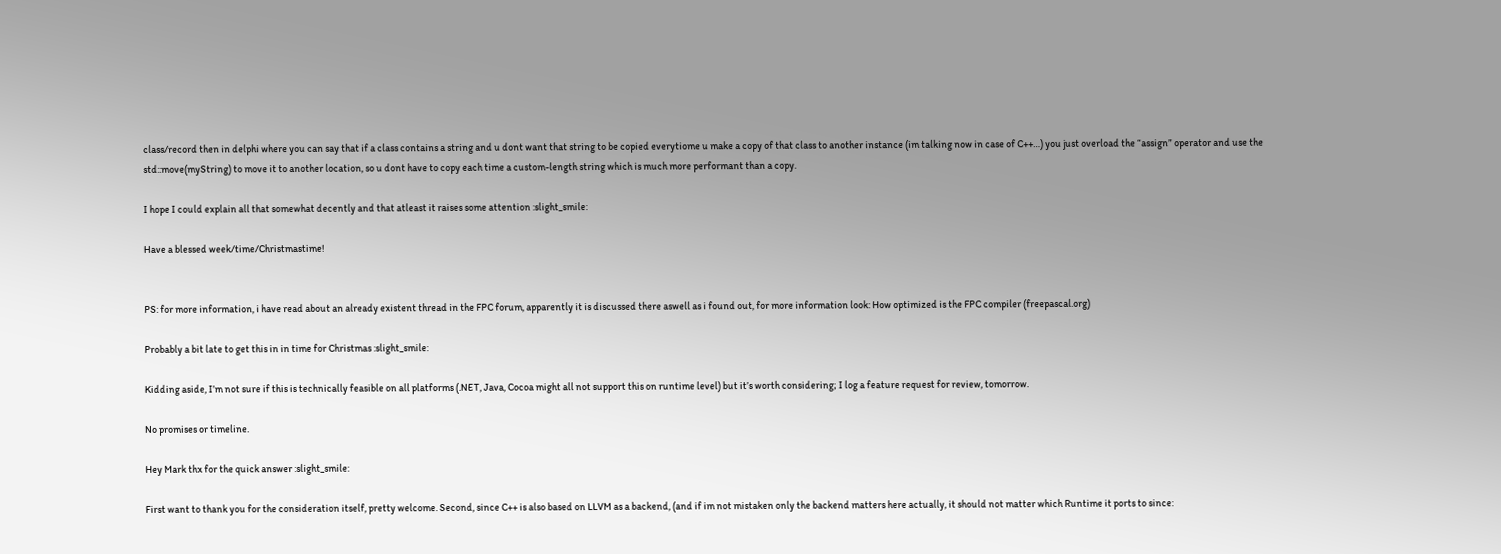class/record then in delphi where you can say that if a class contains a string and u dont want that string to be copied everytiome u make a copy of that class to another instance (im talking now in case of C++…) you just overload the “assign” operator and use the std::move(myString) to move it to another location, so u dont have to copy each time a custom-length string which is much more performant than a copy.

I hope I could explain all that somewhat decently and that atleast it raises some attention :slight_smile:

Have a blessed week/time/Christmastime!


PS: for more information, i have read about an already existent thread in the FPC forum, apparently it is discussed there aswell as i found out, for more information look: How optimized is the FPC compiler (freepascal.org)

Probably a bit late to get this in in time for Christmas :slight_smile:

Kidding aside, I’m not sure if this is technically feasible on all platforms (.NET, Java, Cocoa might all not support this on runtime level) but it’s worth considering; I log a feature request for review, tomorrow.

No promises or timeline.

Hey Mark thx for the quick answer :slight_smile:

First want to thank you for the consideration itself, pretty welcome. Second, since C++ is also based on LLVM as a backend, (and if im not mistaken only the backend matters here actually, it should not matter which Runtime it ports to since: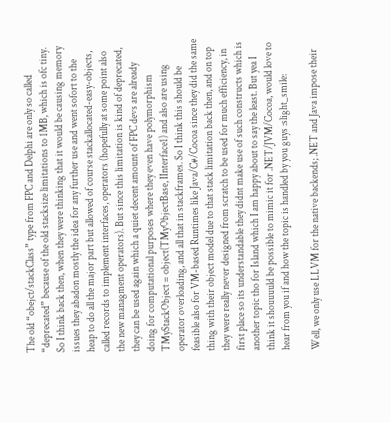The old “obejct/stackClass” type from FPC and Delphi are only so called “deprecated” because of the old stacksize limitations to 1MB, which is ofc tiny. So I think back then, when they were thinking that it would be causing memory issues they abadon mostly the idea for any further use and went sofort to the heap to do all the major part but allowed of course stackallocated-easy-objects, called records to implement interfaces, operators (hopefully at some point also the new managment operators). But since this limitation is kind of deprecated, they can be used again which a quiet decent amount of FPC devs are already doing for computational purposes where they even have polymorphism
TMyStackObject = object(TMyObjectBase, IInterface1) and also are using operator overloading, and all that in stackframes. So I think this should be feasible also for VM-based Runtimes like Java/C#/Cocoa since they did the same thing with their object model due to that stack limitation back then, and on top they were really never designed from scratch to be used for much efficiency, in first place so its understandable they didnt make use of such constructs which is another topic tho for Island which I am happy about to say the least. But yea I think it shouuuuld be possible to mimic it for .NET/JVM/Cocoa, would love to hear from you if and how the topic is handled by you guys :slight_smile:

Well, we only use LLVM for the native backends; .NET and Java impose their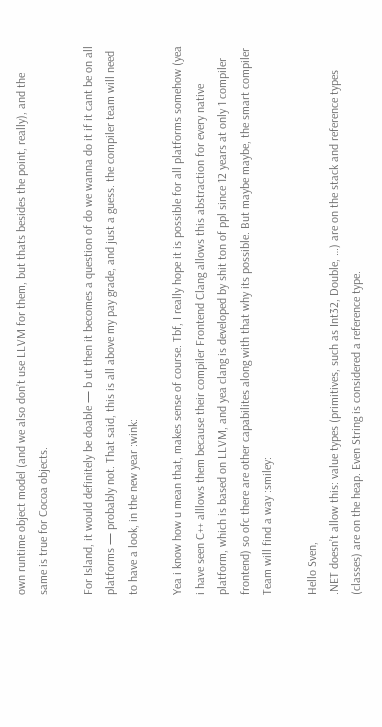own runtime object model (and we also don’t use LLVM for them, but thats besides the point, really), and the same is true for Cocoa objects.

For Island, it would definitely be doable — b ut then it becomes a question of do we wanna do it if it cant be on all platforms — probably not. That said, this is all above my pay grade, and just a guess. the compiler team will need to have a look, in the new year :wink:

Yea i know how u mean that, makes sense of course. Tbf, I really hope it is possible for all platforms somehow (yea i have seen C++ alllows them because their compiler Frontend Clang allows this abstraction for every native platform, which is based on LLVM, and yea clang is developed by shit ton of ppl since 12 years at only 1 compiler frontend) so ofc there are other capabilites along with that why its possible. But maybe maybe, the smart compiler Team will find a way :smiley:

Hello Sven,
.NET doesn’t allow this: value types (primitives, such as Int32, Double, …) are on the stack and reference types (classes) are on the heap. Even String is considered a reference type.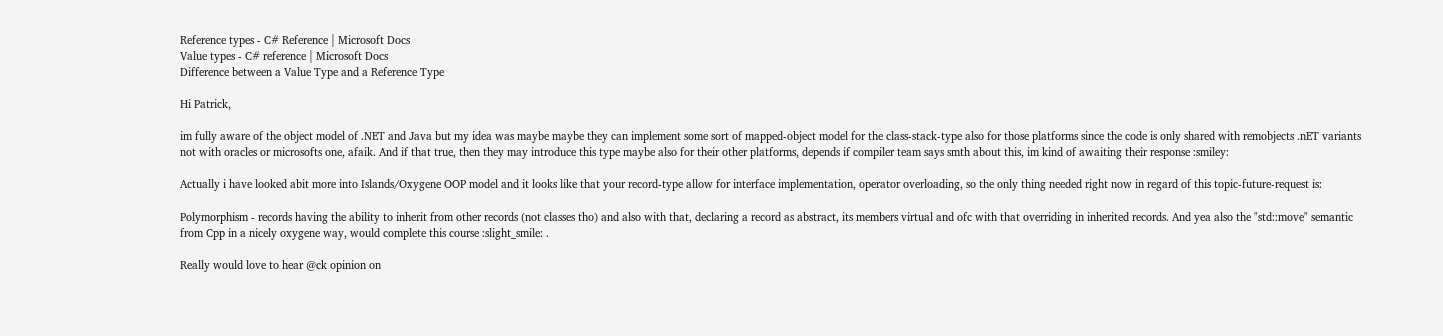Reference types - C# Reference | Microsoft Docs
Value types - C# reference | Microsoft Docs
Difference between a Value Type and a Reference Type

Hi Patrick,

im fully aware of the object model of .NET and Java but my idea was maybe maybe they can implement some sort of mapped-object model for the class-stack-type also for those platforms since the code is only shared with remobjects .nET variants not with oracles or microsofts one, afaik. And if that true, then they may introduce this type maybe also for their other platforms, depends if compiler team says smth about this, im kind of awaiting their response :smiley:

Actually i have looked abit more into Islands/Oxygene OOP model and it looks like that your record-type allow for interface implementation, operator overloading, so the only thing needed right now in regard of this topic-future-request is:

Polymorphism - records having the ability to inherit from other records (not classes tho) and also with that, declaring a record as abstract, its members virtual and ofc with that overriding in inherited records. And yea also the "std::move" semantic from Cpp in a nicely oxygene way, would complete this course :slight_smile: .

Really would love to hear @ck opinion on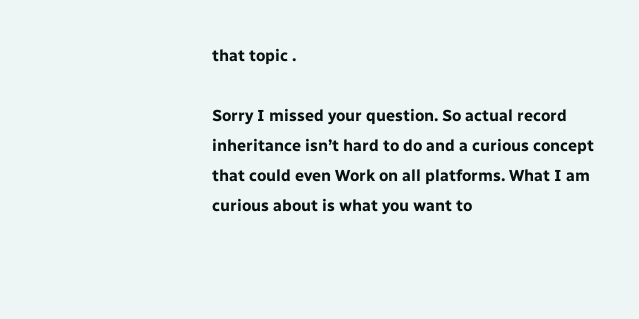that topic .

Sorry I missed your question. So actual record inheritance isn’t hard to do and a curious concept that could even Work on all platforms. What I am curious about is what you want to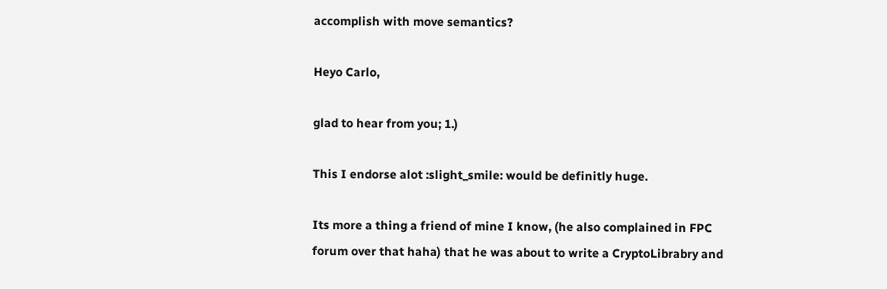accomplish with move semantics?

Heyo Carlo,

glad to hear from you; 1.)

This I endorse alot :slight_smile: would be definitly huge.

Its more a thing a friend of mine I know, (he also complained in FPC forum over that haha) that he was about to write a CryptoLibrabry and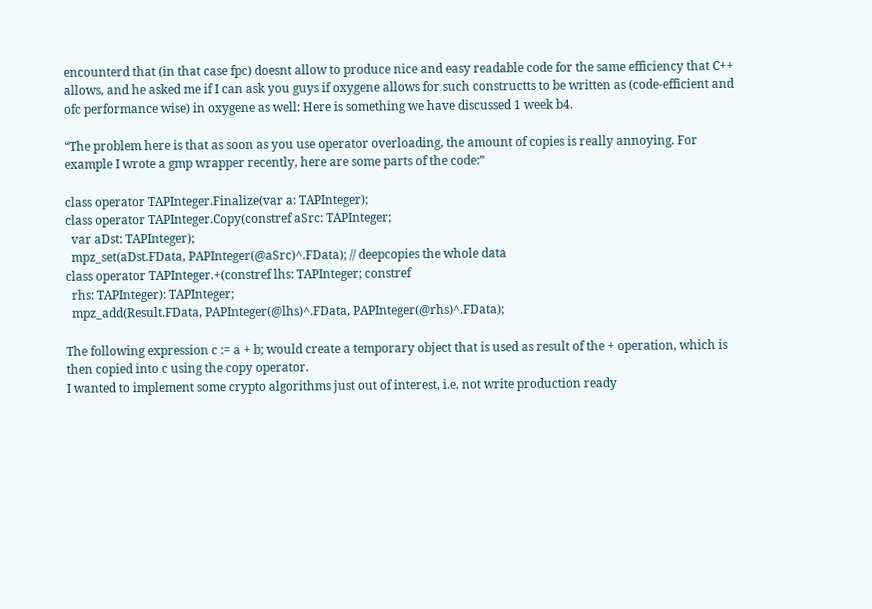encounterd that (in that case fpc) doesnt allow to produce nice and easy readable code for the same efficiency that C++ allows, and he asked me if I can ask you guys if oxygene allows for such constructts to be written as (code-efficient and ofc performance wise) in oxygene as well: Here is something we have discussed 1 week b4.

“The problem here is that as soon as you use operator overloading, the amount of copies is really annoying. For example I wrote a gmp wrapper recently, here are some parts of the code:”

class operator TAPInteger.Finalize(var a: TAPInteger);
class operator TAPInteger.Copy(constref aSrc: TAPInteger;
  var aDst: TAPInteger);
  mpz_set(aDst.FData, PAPInteger(@aSrc)^.FData); // deepcopies the whole data
class operator TAPInteger.+(constref lhs: TAPInteger; constref
  rhs: TAPInteger): TAPInteger;
  mpz_add(Result.FData, PAPInteger(@lhs)^.FData, PAPInteger(@rhs)^.FData);

The following expression c := a + b; would create a temporary object that is used as result of the + operation, which is then copied into c using the copy operator.
I wanted to implement some crypto algorithms just out of interest, i.e. not write production ready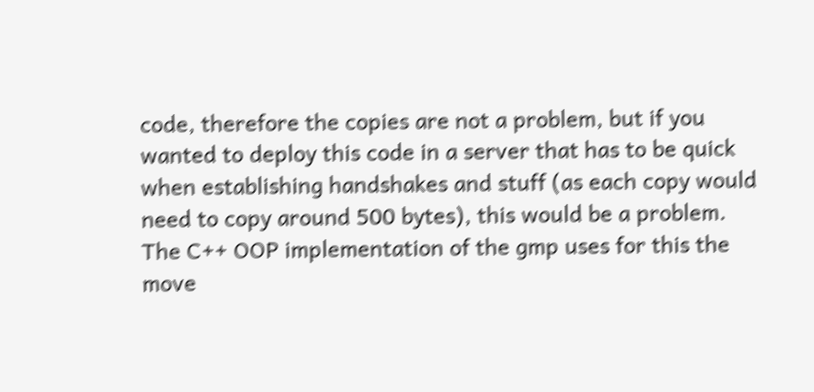code, therefore the copies are not a problem, but if you wanted to deploy this code in a server that has to be quick when establishing handshakes and stuff (as each copy would need to copy around 500 bytes), this would be a problem.
The C++ OOP implementation of the gmp uses for this the move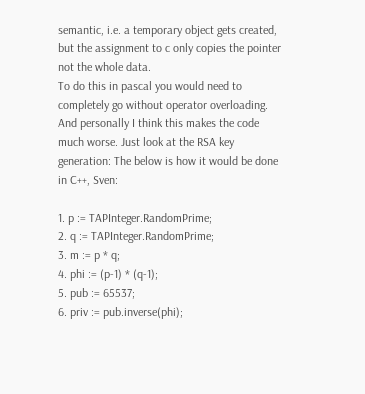semantic, i.e. a temporary object gets created, but the assignment to c only copies the pointer not the whole data.
To do this in pascal you would need to completely go without operator overloading. And personally I think this makes the code much worse. Just look at the RSA key generation: The below is how it would be done in C++, Sven:

1. p := TAPInteger.RandomPrime;
2. q := TAPInteger.RandomPrime;
3. m := p * q;
4. phi := (p-1) * (q-1);
5. pub := 65537;
6. priv := pub.inverse(phi);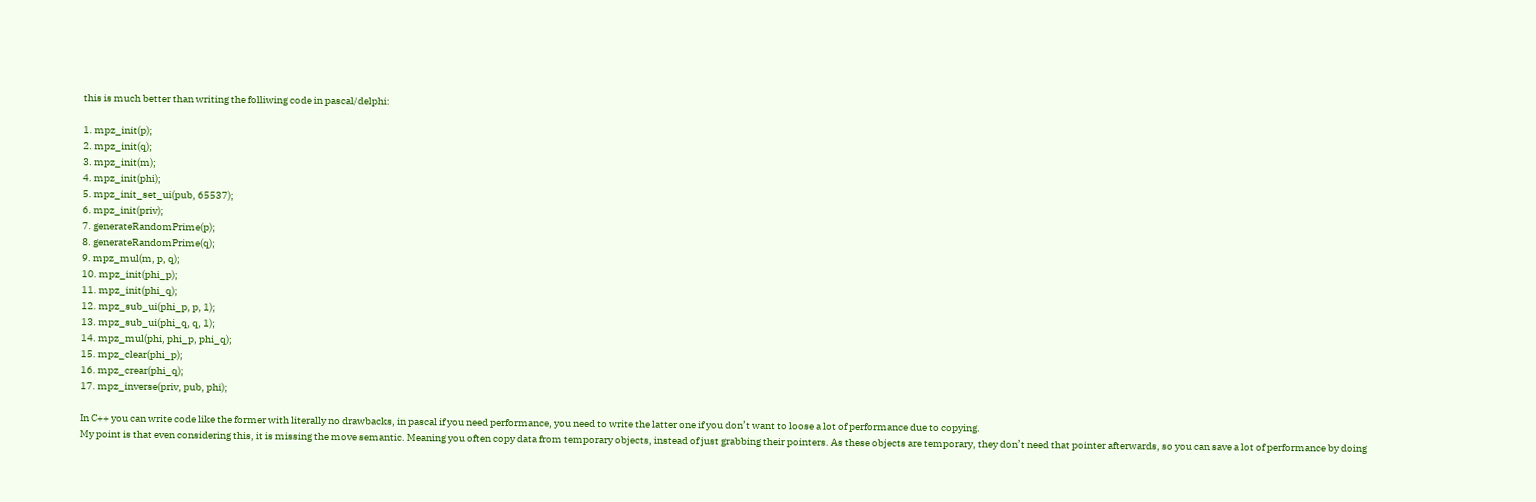this is much better than writing the folliwing code in pascal/delphi:

1. mpz_init(p);
2. mpz_init(q);
3. mpz_init(m);
4. mpz_init(phi);
5. mpz_init_set_ui(pub, 65537);
6. mpz_init(priv);
7. generateRandomPrime(p);
8. generateRandomPrime(q);
9. mpz_mul(m, p, q);
10. mpz_init(phi_p);
11. mpz_init(phi_q);
12. mpz_sub_ui(phi_p, p, 1);
13. mpz_sub_ui(phi_q, q, 1);
14. mpz_mul(phi, phi_p, phi_q);
15. mpz_clear(phi_p);
16. mpz_crear(phi_q);
17. mpz_inverse(priv, pub, phi);

In C++ you can write code like the former with literally no drawbacks, in pascal if you need performance, you need to write the latter one if you don’t want to loose a lot of performance due to copying.
My point is that even considering this, it is missing the move semantic. Meaning you often copy data from temporary objects, instead of just grabbing their pointers. As these objects are temporary, they don’t need that pointer afterwards, so you can save a lot of performance by doing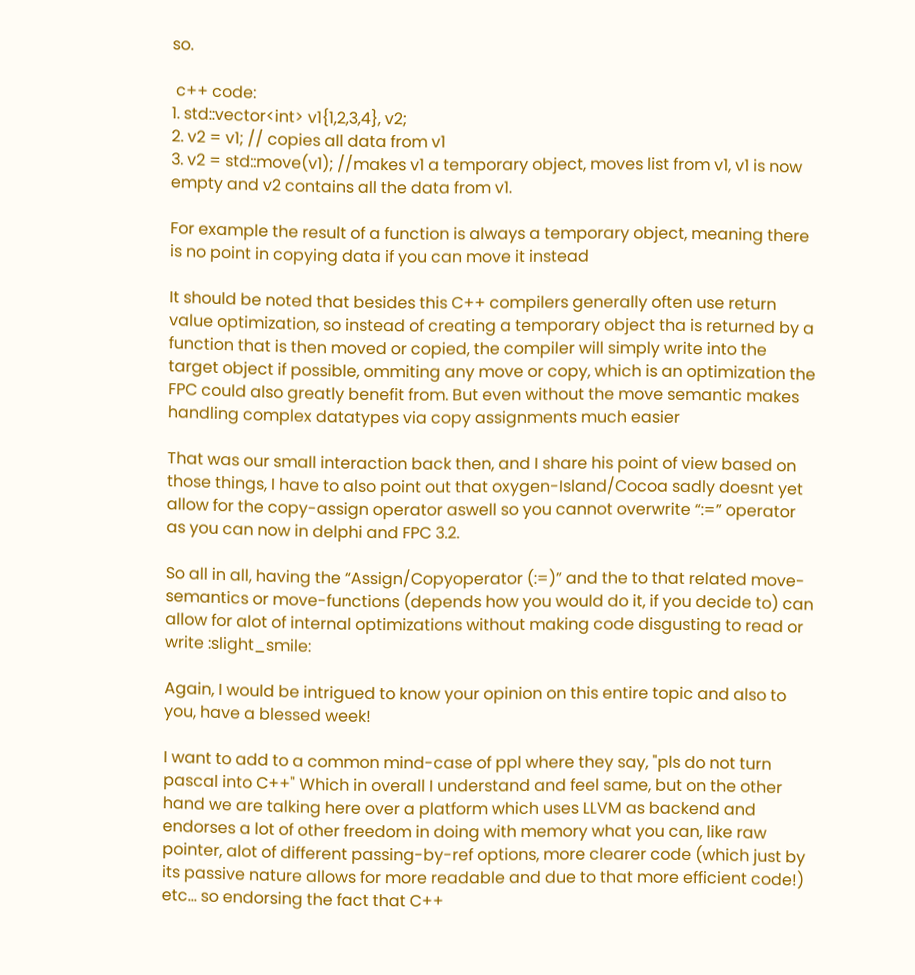so.

 c++ code:
1. std::vector<int> v1{1,2,3,4}, v2;
2. v2 = v1; // copies all data from v1
3. v2 = std::move(v1); //makes v1 a temporary object, moves list from v1, v1 is now empty and v2 contains all the data from v1.

For example the result of a function is always a temporary object, meaning there is no point in copying data if you can move it instead

It should be noted that besides this C++ compilers generally often use return value optimization, so instead of creating a temporary object tha is returned by a function that is then moved or copied, the compiler will simply write into the target object if possible, ommiting any move or copy, which is an optimization the FPC could also greatly benefit from. But even without the move semantic makes handling complex datatypes via copy assignments much easier

That was our small interaction back then, and I share his point of view based on those things, I have to also point out that oxygen-Island/Cocoa sadly doesnt yet allow for the copy-assign operator aswell so you cannot overwrite “:=” operator as you can now in delphi and FPC 3.2.

So all in all, having the “Assign/Copyoperator (:=)” and the to that related move-semantics or move-functions (depends how you would do it, if you decide to) can allow for alot of internal optimizations without making code disgusting to read or write :slight_smile:

Again, I would be intrigued to know your opinion on this entire topic and also to you, have a blessed week!

I want to add to a common mind-case of ppl where they say, "pls do not turn pascal into C++" Which in overall I understand and feel same, but on the other hand we are talking here over a platform which uses LLVM as backend and endorses a lot of other freedom in doing with memory what you can, like raw pointer, alot of different passing-by-ref options, more clearer code (which just by its passive nature allows for more readable and due to that more efficient code!) etc… so endorsing the fact that C++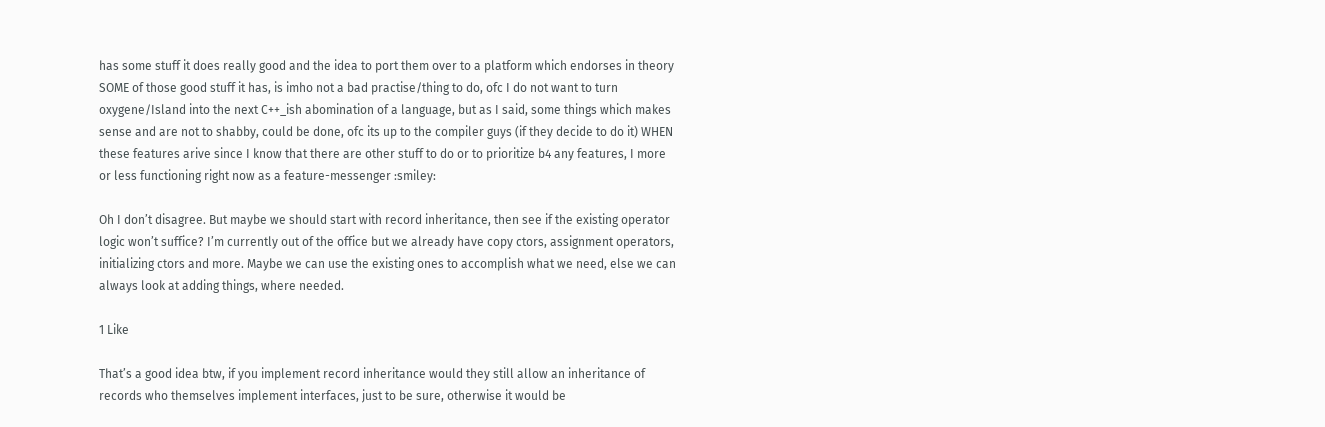has some stuff it does really good and the idea to port them over to a platform which endorses in theory SOME of those good stuff it has, is imho not a bad practise/thing to do, ofc I do not want to turn oxygene/Island into the next C++_ish abomination of a language, but as I said, some things which makes sense and are not to shabby, could be done, ofc its up to the compiler guys (if they decide to do it) WHEN these features arive since I know that there are other stuff to do or to prioritize b4 any features, I more or less functioning right now as a feature-messenger :smiley:

Oh I don’t disagree. But maybe we should start with record inheritance, then see if the existing operator logic won’t suffice? I’m currently out of the office but we already have copy ctors, assignment operators, initializing ctors and more. Maybe we can use the existing ones to accomplish what we need, else we can always look at adding things, where needed.

1 Like

That’s a good idea btw, if you implement record inheritance would they still allow an inheritance of records who themselves implement interfaces, just to be sure, otherwise it would be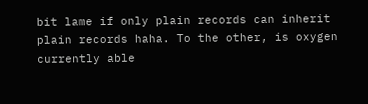bit lame if only plain records can inherit plain records haha. To the other, is oxygen currently able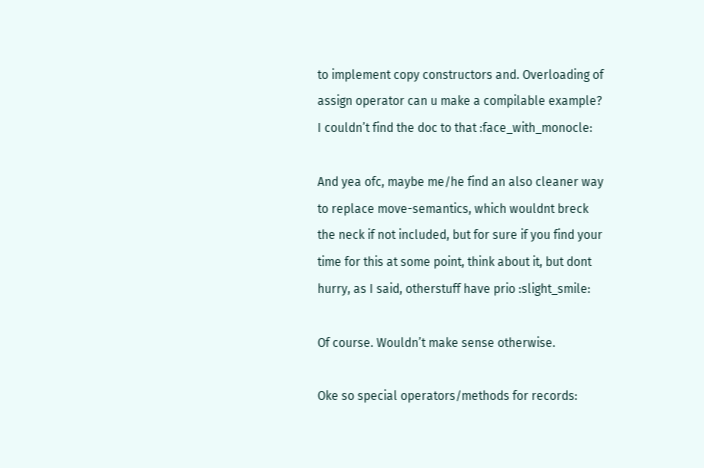to implement copy constructors and. Overloading of assign operator can u make a compilable example? I couldn’t find the doc to that :face_with_monocle:

And yea ofc, maybe me/he find an also cleaner way to replace move-semantics, which wouldnt breck the neck if not included, but for sure if you find your time for this at some point, think about it, but dont hurry, as I said, otherstuff have prio :slight_smile:

Of course. Wouldn’t make sense otherwise.

Oke so special operators/methods for records: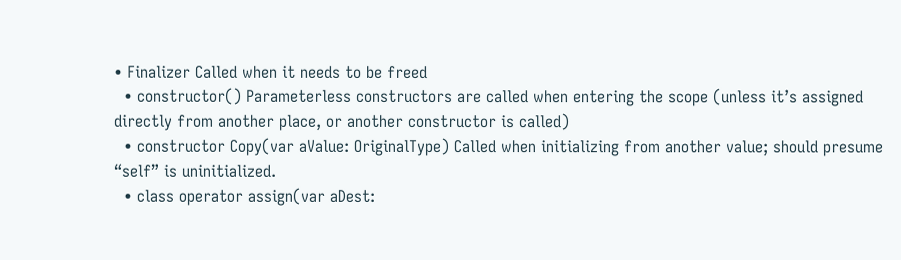• Finalizer Called when it needs to be freed
  • constructor() Parameterless constructors are called when entering the scope (unless it’s assigned directly from another place, or another constructor is called)
  • constructor Copy(var aValue: OriginalType) Called when initializing from another value; should presume “self” is uninitialized.
  • class operator assign(var aDest: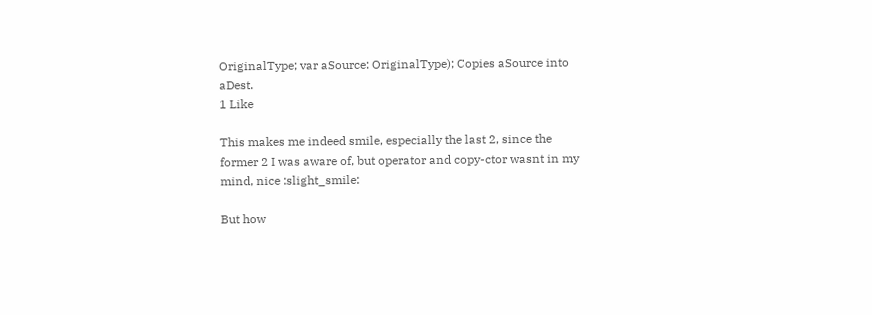OriginalType; var aSource: OriginalType); Copies aSource into aDest.
1 Like

This makes me indeed smile, especially the last 2, since the former 2 I was aware of, but operator and copy-ctor wasnt in my mind, nice :slight_smile:

But how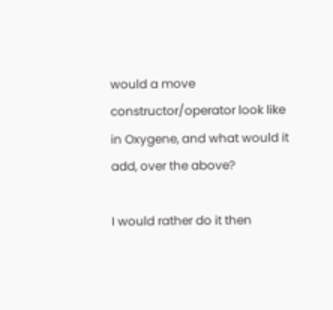would a move constructor/operator look like in Oxygene, and what would it add, over the above?

I would rather do it then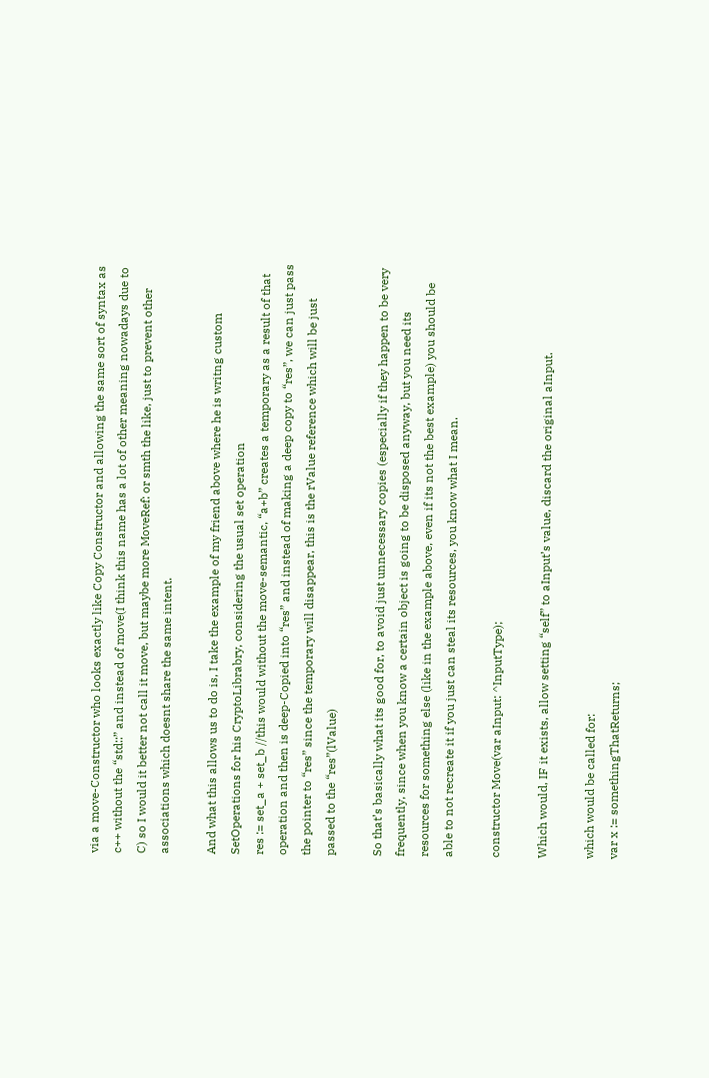via a move-Constructor who looks exactly like Copy Constructor and allowing the same sort of syntax as c++ without the “std::” and instead of move(I think this name has a lot of other meaning nowadays due to C) so I would it better not call it move, but maybe more MoveRef: or smth the like, just to prevent other associations which doesnt share the same intent.

And what this allows us to do is, I take the example of my friend above where he is writng custom SetOperations for his CryptoLibrabry, considering the usual set operation
res := set_a + set_b //this would without the move-semantic, “a+b” creates a temporary as a result of that operation and then is deep-Copied into “res” and instead of making a deep copy to “res”, we can just pass the pointer to “res” since the temporary will disappear, this is the rValue reference which will be just passed to the “res”(lValue)

So that’s basically what its good for, to avoid just unnecessary copies (especially if they happen to be very frequently, since when you know a certain object is going to be disposed anyway, but you need its resources for something else (like in the example above, even if its not the best example) you should be able to not recreate it if you just can steal its resources, you know what I mean.

constructor Move(var aInput: ^InputType);

Which would, IF it exists, allow setting “self” to aInput’s value, discard the original aInput.

which would be called for:
var x := somethingThatReturns;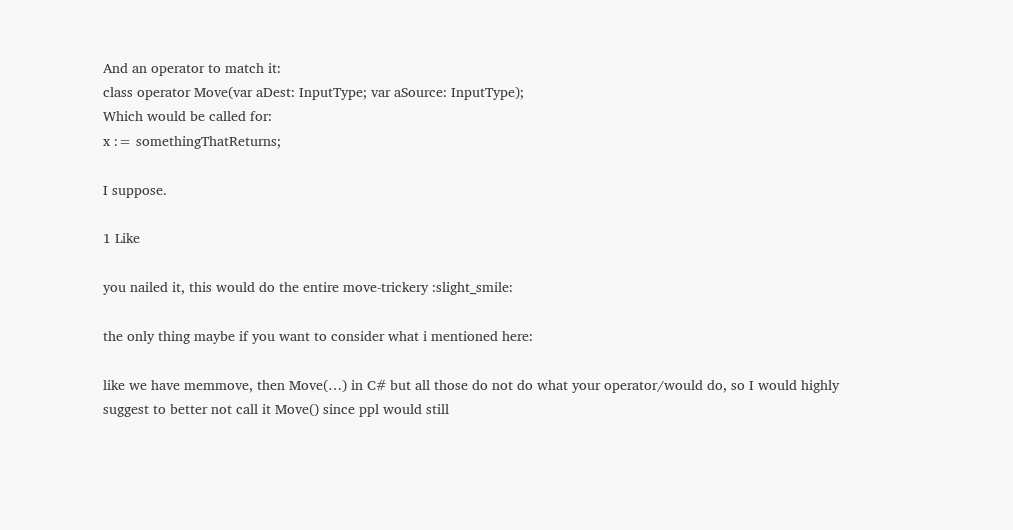And an operator to match it:
class operator Move(var aDest: InputType; var aSource: InputType);
Which would be called for:
x := somethingThatReturns;

I suppose.

1 Like

you nailed it, this would do the entire move-trickery :slight_smile:

the only thing maybe if you want to consider what i mentioned here:

like we have memmove, then Move(…) in C# but all those do not do what your operator/would do, so I would highly suggest to better not call it Move() since ppl would still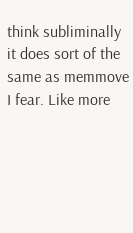think subliminally it does sort of the same as memmove I fear. Like more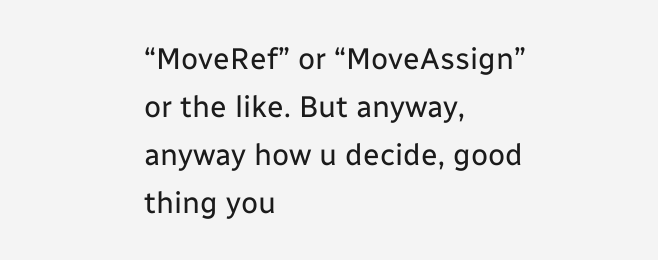“MoveRef” or “MoveAssign” or the like. But anyway, anyway how u decide, good thing you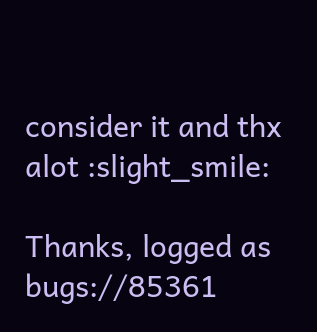consider it and thx alot :slight_smile:

Thanks, logged as bugs://85361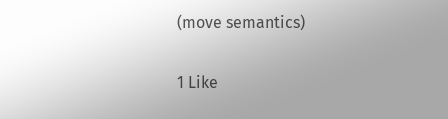(move semantics)

1 Like